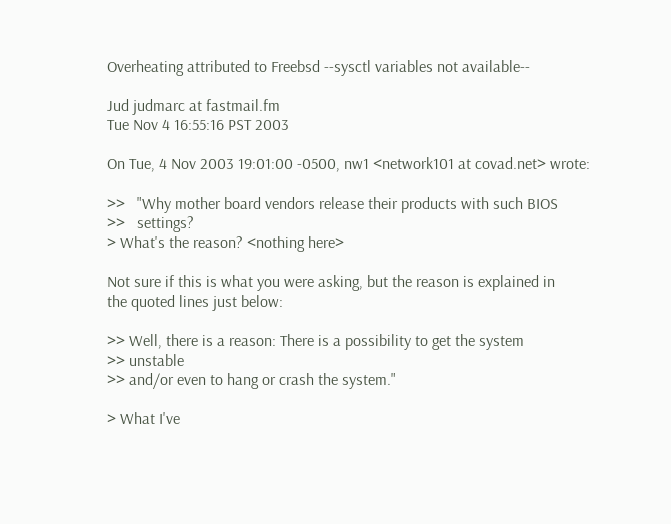Overheating attributed to Freebsd --sysctl variables not available--

Jud judmarc at fastmail.fm
Tue Nov 4 16:55:16 PST 2003

On Tue, 4 Nov 2003 19:01:00 -0500, nw1 <network101 at covad.net> wrote:

>>   "Why mother board vendors release their products with such BIOS
>>   settings?
> What's the reason? <nothing here>

Not sure if this is what you were asking, but the reason is explained in
the quoted lines just below:

>> Well, there is a reason: There is a possibility to get the system
>> unstable
>> and/or even to hang or crash the system."

> What I've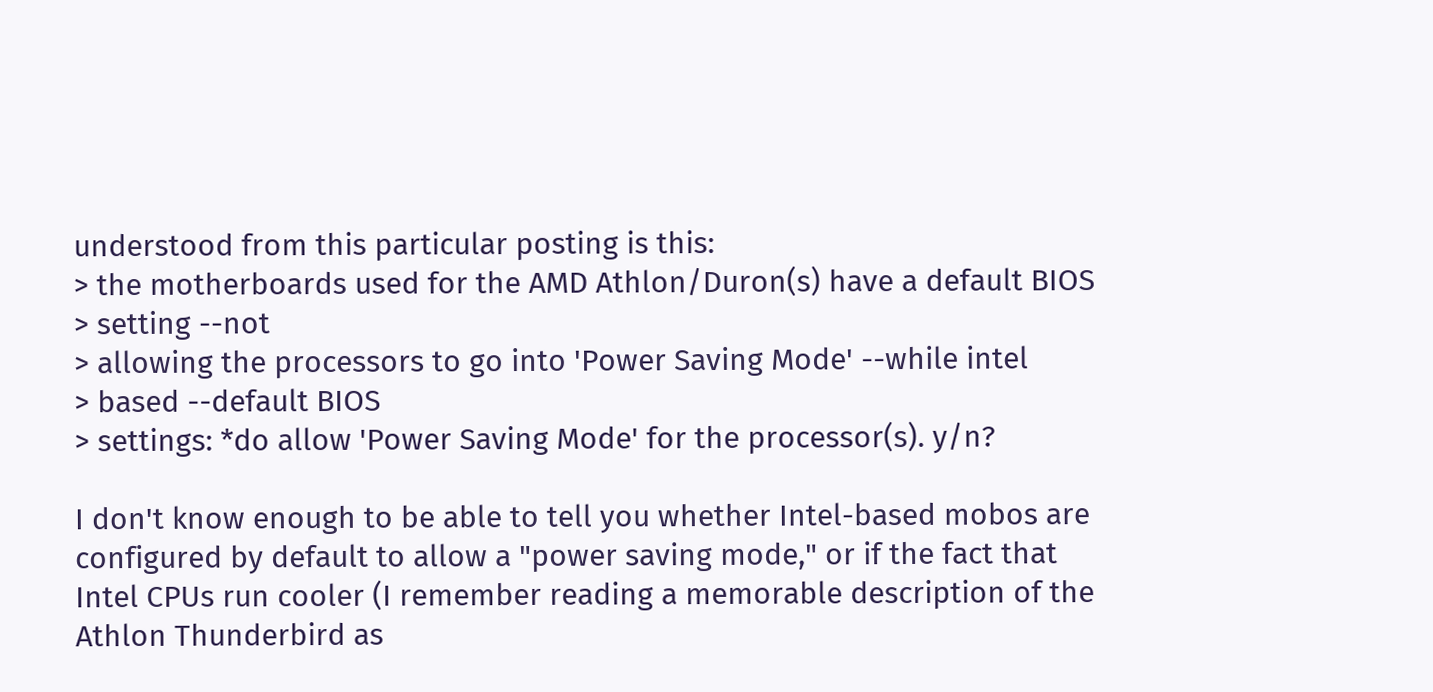understood from this particular posting is this:
> the motherboards used for the AMD Athlon/Duron(s) have a default BIOS
> setting --not
> allowing the processors to go into 'Power Saving Mode' --while intel
> based --default BIOS
> settings: *do allow 'Power Saving Mode' for the processor(s). y/n?

I don't know enough to be able to tell you whether Intel-based mobos are
configured by default to allow a "power saving mode," or if the fact that
Intel CPUs run cooler (I remember reading a memorable description of the
Athlon Thunderbird as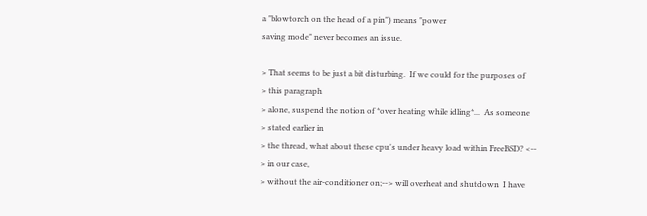a "blowtorch on the head of a pin") means "power
saving mode" never becomes an issue.

> That seems to be just a bit disturbing.  If we could for the purposes of
> this paragraph
> alone, suspend the notion of *over heating while idling*...  As someone
> stated earlier in
> the thread, what about these cpu's under heavy load within FreeBSD? <--
> in our case,
> without the air-conditioner on;--> will overheat and shutdown  I have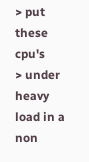> put these cpu's
> under heavy load in a non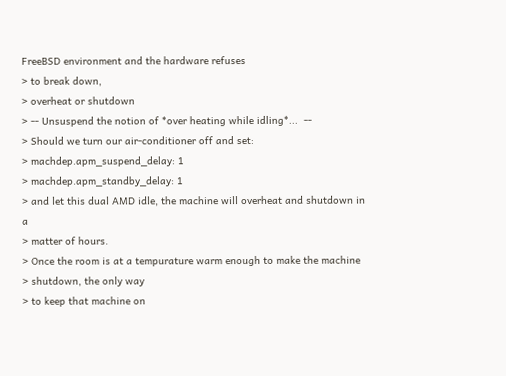FreeBSD environment and the hardware refuses
> to break down,
> overheat or shutdown
> -- Unsuspend the notion of *over heating while idling*...  --
> Should we turn our air-conditioner off and set:
> machdep.apm_suspend_delay: 1
> machdep.apm_standby_delay: 1
> and let this dual AMD idle, the machine will overheat and shutdown in a
> matter of hours.
> Once the room is at a tempurature warm enough to make the machine
> shutdown, the only way
> to keep that machine on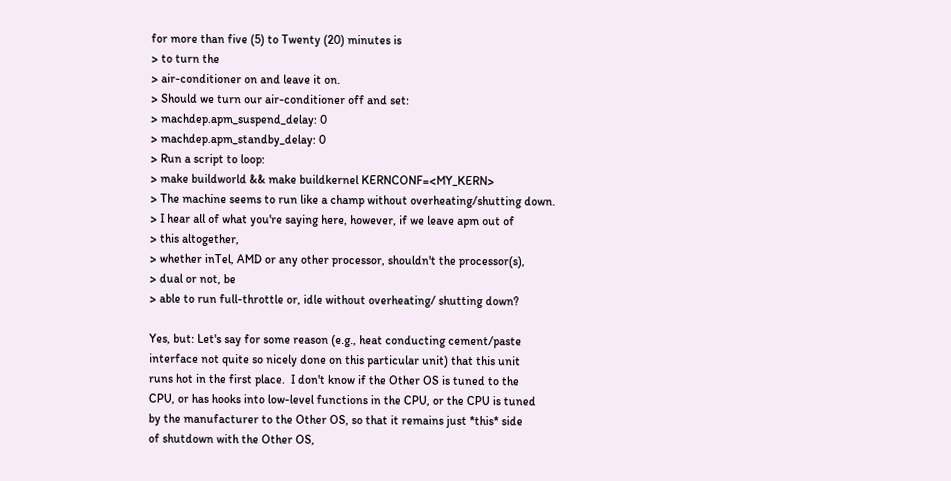for more than five (5) to Twenty (20) minutes is
> to turn the
> air-conditioner on and leave it on.
> Should we turn our air-conditioner off and set:
> machdep.apm_suspend_delay: 0
> machdep.apm_standby_delay: 0
> Run a script to loop:
> make buildworld && make buildkernel KERNCONF=<MY_KERN>
> The machine seems to run like a champ without overheating/shutting down.
> I hear all of what you're saying here, however, if we leave apm out of
> this altogether,
> whether inTel, AMD or any other processor, shouldn't the processor(s),
> dual or not, be
> able to run full-throttle or, idle without overheating/ shutting down?

Yes, but: Let's say for some reason (e.g., heat conducting cement/paste
interface not quite so nicely done on this particular unit) that this unit
runs hot in the first place.  I don't know if the Other OS is tuned to the
CPU, or has hooks into low-level functions in the CPU, or the CPU is tuned
by the manufacturer to the Other OS, so that it remains just *this* side
of shutdown with the Other OS,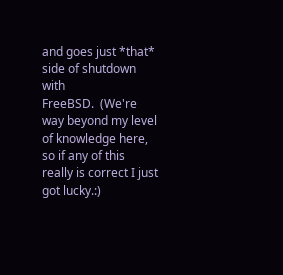and goes just *that* side of shutdown with
FreeBSD.  (We're way beyond my level of knowledge here, so if any of this
really is correct I just got lucky.:)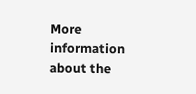More information about the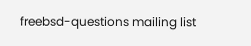freebsd-questions mailing list